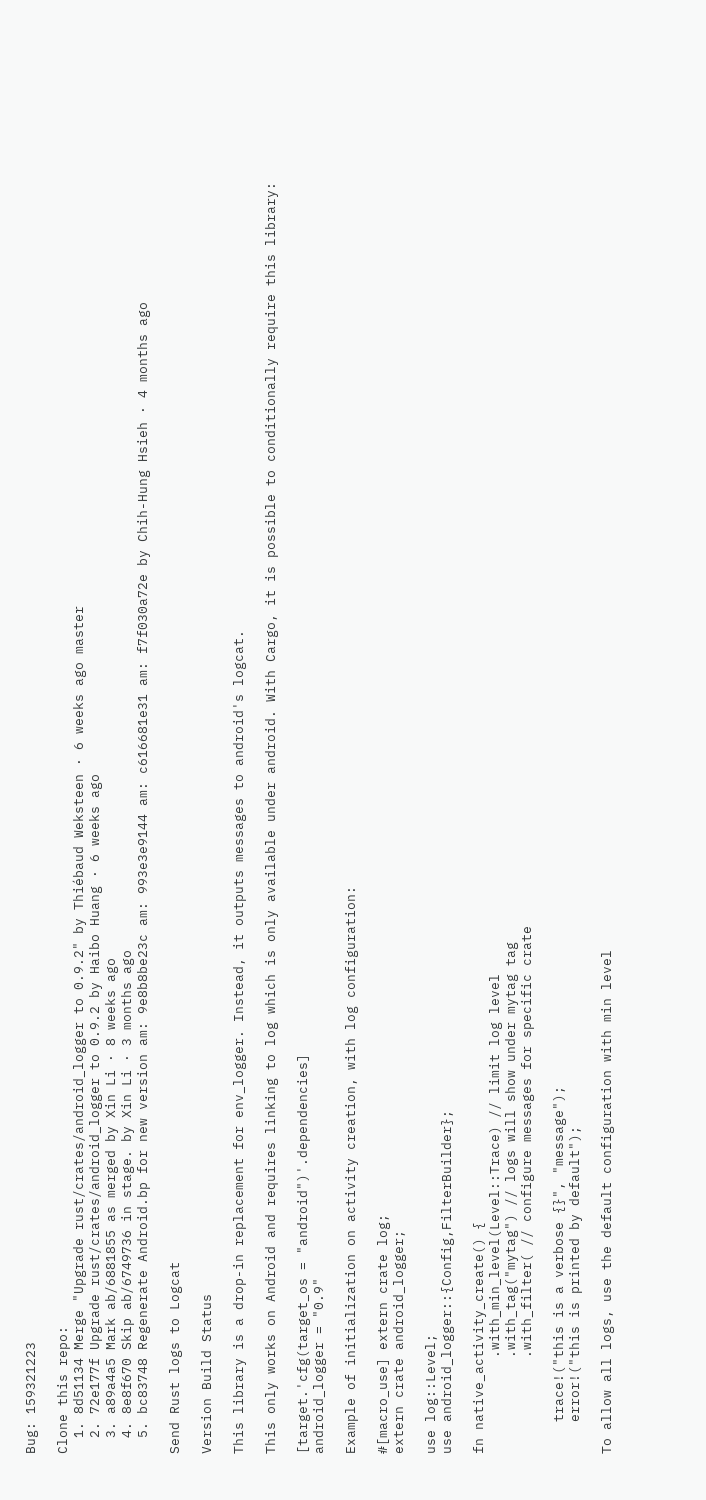Bug: 159321223

Clone this repo:
  1. 8d51134 Merge "Upgrade rust/crates/android_logger to 0.9.2" by Thiébaud Weksteen · 6 weeks ago master
  2. 72e177f Upgrade rust/crates/android_logger to 0.9.2 by Haibo Huang · 6 weeks ago
  3. a89a4a5 Mark ab/6881855 as merged by Xin Li · 8 weeks ago
  4. 8e8f670 Skip ab/6749736 in stage. by Xin Li · 3 months ago
  5. bc83748 Regenerate Android.bp for new version am: 9e8b8be23c am: 993e3e9144 am: c616681e31 am: f7f030a72e by Chih-Hung Hsieh · 4 months ago

Send Rust logs to Logcat

Version Build Status

This library is a drop-in replacement for env_logger. Instead, it outputs messages to android's logcat.

This only works on Android and requires linking to log which is only available under android. With Cargo, it is possible to conditionally require this library:

[target.'cfg(target_os = "android")'.dependencies]
android_logger = "0.9"

Example of initialization on activity creation, with log configuration:

#[macro_use] extern crate log;
extern crate android_logger;

use log::Level;
use android_logger::{Config,FilterBuilder};

fn native_activity_create() {
            .with_min_level(Level::Trace) // limit log level
            .with_tag("mytag") // logs will show under mytag tag
            .with_filter( // configure messages for specific crate

    trace!("this is a verbose {}", "message");
    error!("this is printed by default");

To allow all logs, use the default configuration with min level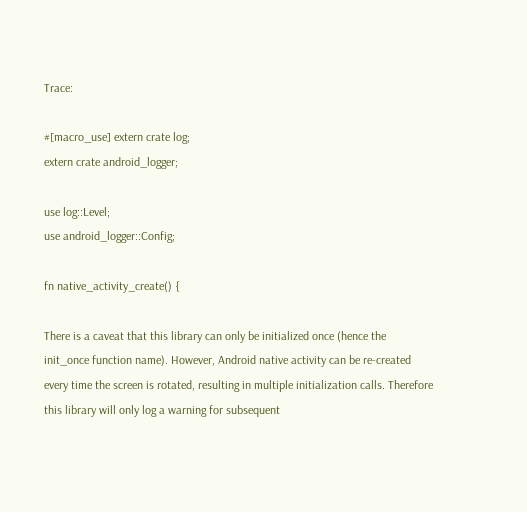Trace:

#[macro_use] extern crate log;
extern crate android_logger;

use log::Level;
use android_logger::Config;

fn native_activity_create() {

There is a caveat that this library can only be initialized once (hence the init_once function name). However, Android native activity can be re-created every time the screen is rotated, resulting in multiple initialization calls. Therefore this library will only log a warning for subsequent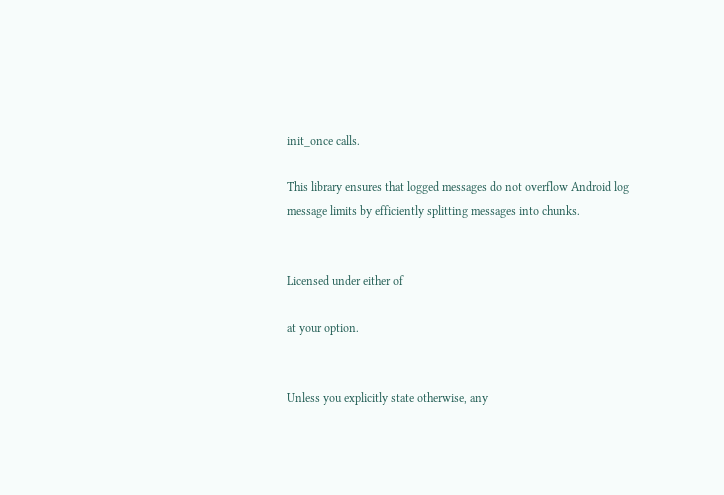init_once calls.

This library ensures that logged messages do not overflow Android log message limits by efficiently splitting messages into chunks.


Licensed under either of

at your option.


Unless you explicitly state otherwise, any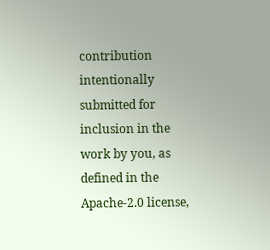contribution intentionally submitted for inclusion in the work by you, as defined in the Apache-2.0 license,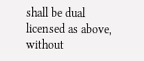shall be dual licensed as above, without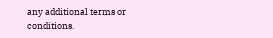any additional terms or conditions.